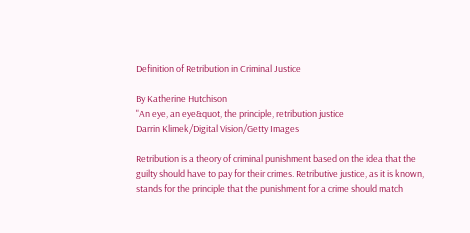Definition of Retribution in Criminal Justice

By Katherine Hutchison
"An eye, an eye&quot, the principle, retribution justice
Darrin Klimek/Digital Vision/Getty Images

Retribution is a theory of criminal punishment based on the idea that the guilty should have to pay for their crimes. Retributive justice, as it is known, stands for the principle that the punishment for a crime should match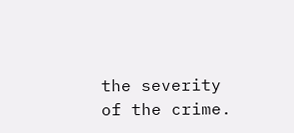the severity of the crime.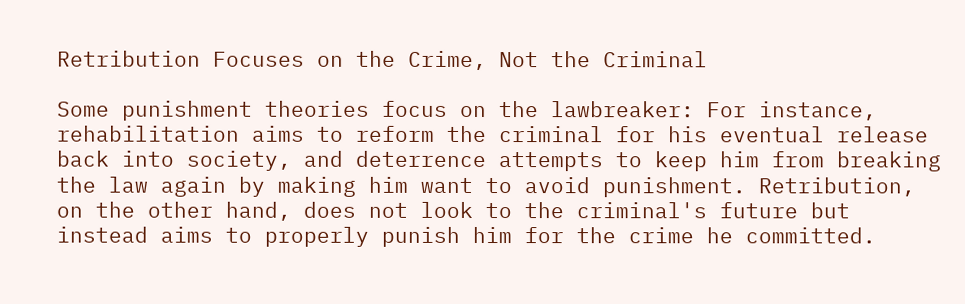Retribution Focuses on the Crime, Not the Criminal

Some punishment theories focus on the lawbreaker: For instance, rehabilitation aims to reform the criminal for his eventual release back into society, and deterrence attempts to keep him from breaking the law again by making him want to avoid punishment. Retribution, on the other hand, does not look to the criminal's future but instead aims to properly punish him for the crime he committed.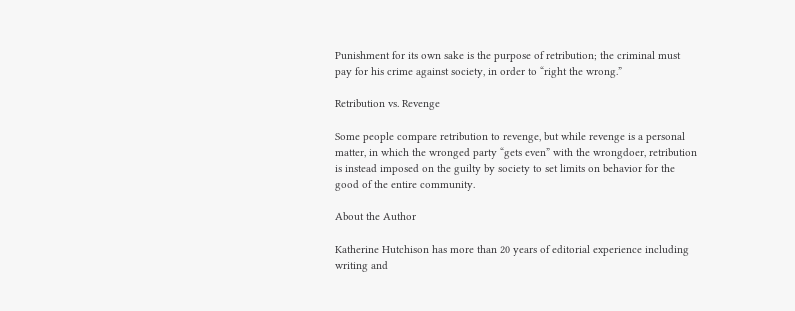Punishment for its own sake is the purpose of retribution; the criminal must pay for his crime against society, in order to “right the wrong.”

Retribution vs. Revenge

Some people compare retribution to revenge, but while revenge is a personal matter, in which the wronged party “gets even” with the wrongdoer, retribution is instead imposed on the guilty by society to set limits on behavior for the good of the entire community.

About the Author

Katherine Hutchison has more than 20 years of editorial experience including writing and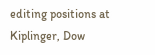editing positions at Kiplinger, Dow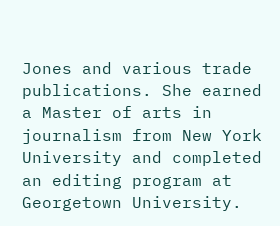Jones and various trade publications. She earned a Master of arts in journalism from New York University and completed an editing program at Georgetown University.